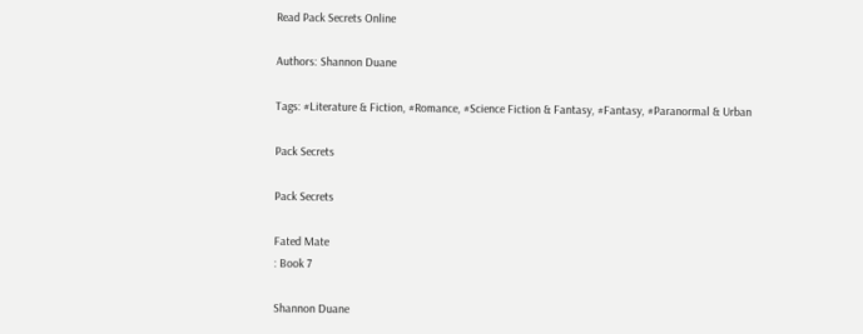Read Pack Secrets Online

Authors: Shannon Duane

Tags: #Literature & Fiction, #Romance, #Science Fiction & Fantasy, #Fantasy, #Paranormal & Urban

Pack Secrets

Pack Secrets

Fated Mate
: Book 7

Shannon Duane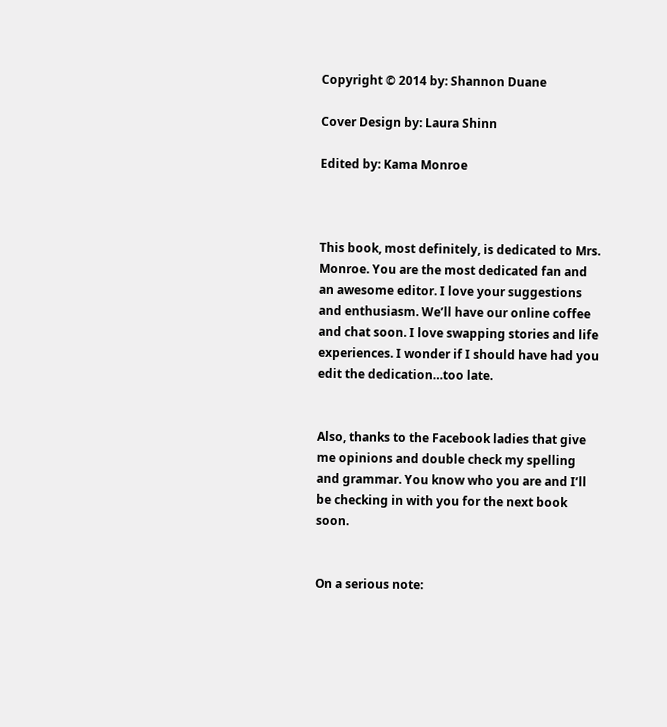Copyright © 2014 by: Shannon Duane

Cover Design by: Laura Shinn

Edited by: Kama Monroe



This book, most definitely, is dedicated to Mrs. Monroe. You are the most dedicated fan and an awesome editor. I love your suggestions and enthusiasm. We’ll have our online coffee and chat soon. I love swapping stories and life experiences. I wonder if I should have had you edit the dedication…too late.


Also, thanks to the Facebook ladies that give me opinions and double check my spelling and grammar. You know who you are and I’ll be checking in with you for the next book soon.


On a serious note: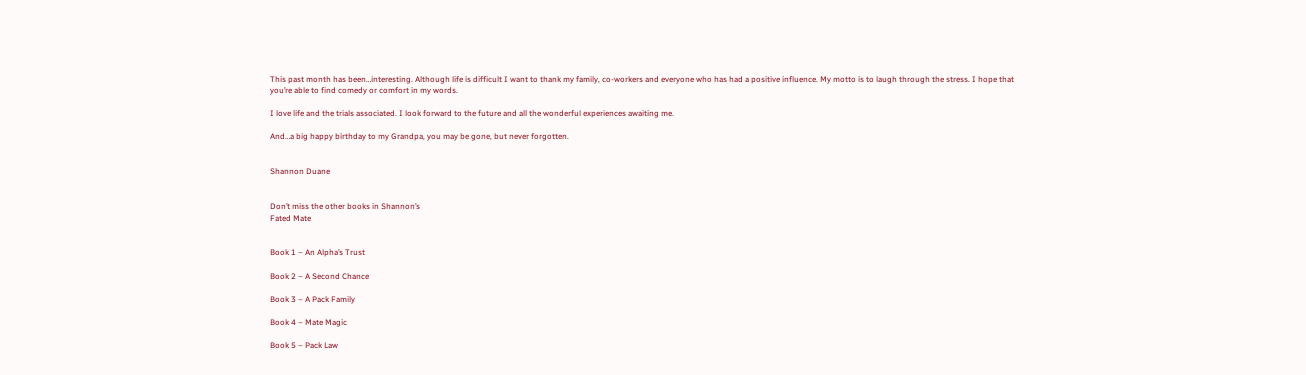This past month has been…interesting. Although life is difficult I want to thank my family, co-workers and everyone who has had a positive influence. My motto is to laugh through the stress. I hope that you’re able to find comedy or comfort in my words.

I love life and the trials associated. I look forward to the future and all the wonderful experiences awaiting me.

And…a big happy birthday to my Grandpa, you may be gone, but never forgotten.


Shannon Duane


Don’t miss the other books in Shannon’s
Fated Mate


Book 1 – An Alpha’s Trust

Book 2 – A Second Chance

Book 3 – A Pack Family

Book 4 – Mate Magic

Book 5 – Pack Law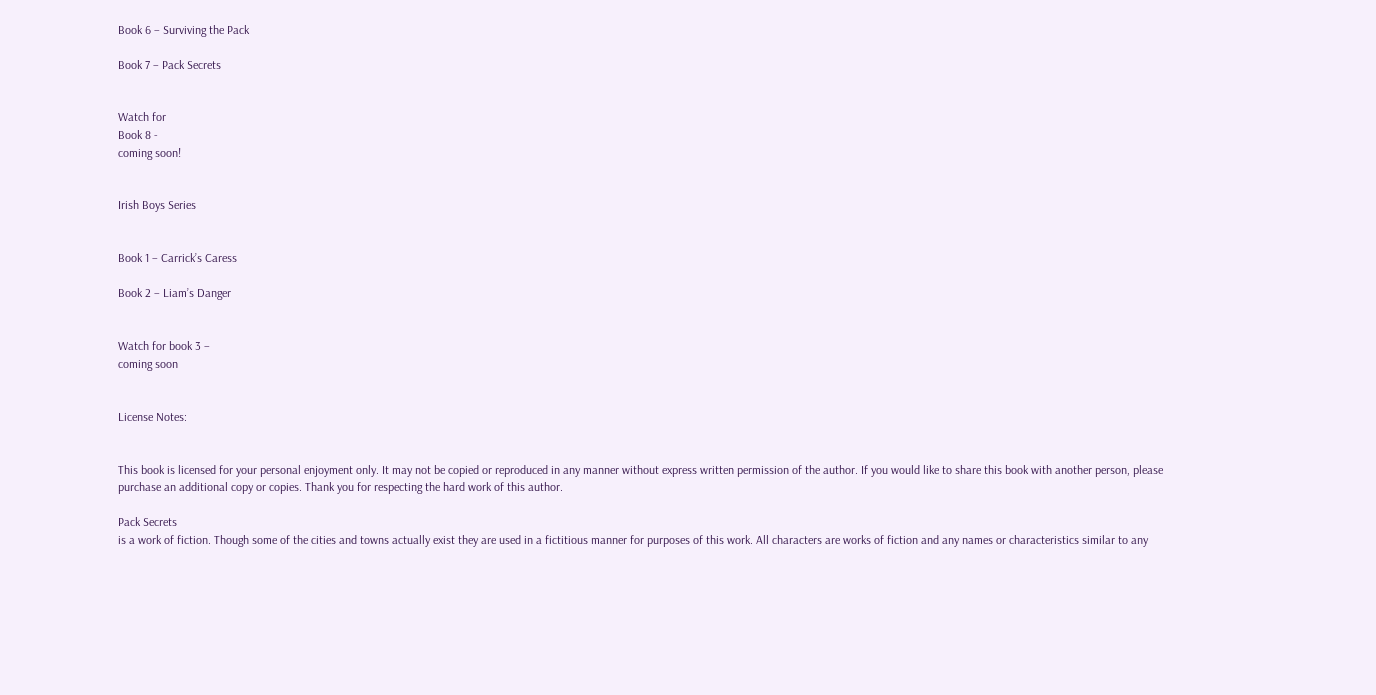Book 6 – Surviving the Pack

Book 7 – Pack Secrets


Watch for
Book 8 -
coming soon!


Irish Boys Series


Book 1 – Carrick’s Caress

Book 2 – Liam’s Danger


Watch for book 3 –
coming soon


License Notes:


This book is licensed for your personal enjoyment only. It may not be copied or reproduced in any manner without express written permission of the author. If you would like to share this book with another person, please purchase an additional copy or copies. Thank you for respecting the hard work of this author.

Pack Secrets
is a work of fiction. Though some of the cities and towns actually exist they are used in a fictitious manner for purposes of this work. All characters are works of fiction and any names or characteristics similar to any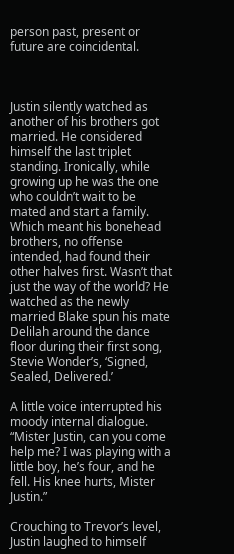person past, present or future are coincidental.



Justin silently watched as another of his brothers got married. He considered himself the last triplet standing. Ironically, while growing up he was the one who couldn’t wait to be mated and start a family. Which meant his bonehead brothers, no offense intended, had found their other halves first. Wasn’t that just the way of the world? He watched as the newly married Blake spun his mate Delilah around the dance floor during their first song, Stevie Wonder’s, ‘Signed, Sealed, Delivered.’

A little voice interrupted his moody internal dialogue. “Mister Justin, can you come help me? I was playing with a little boy, he’s four, and he fell. His knee hurts, Mister Justin.”

Crouching to Trevor’s level, Justin laughed to himself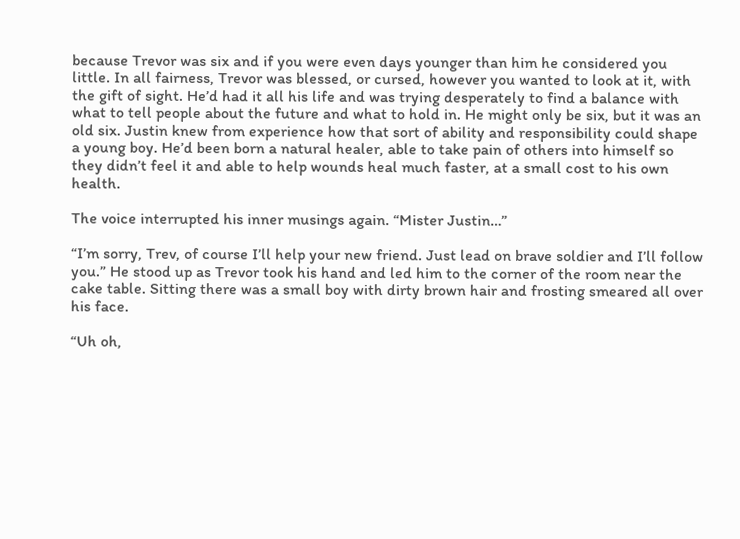because Trevor was six and if you were even days younger than him he considered you little. In all fairness, Trevor was blessed, or cursed, however you wanted to look at it, with the gift of sight. He’d had it all his life and was trying desperately to find a balance with what to tell people about the future and what to hold in. He might only be six, but it was an old six. Justin knew from experience how that sort of ability and responsibility could shape a young boy. He’d been born a natural healer, able to take pain of others into himself so they didn’t feel it and able to help wounds heal much faster, at a small cost to his own health.

The voice interrupted his inner musings again. “Mister Justin…”

“I’m sorry, Trev, of course I’ll help your new friend. Just lead on brave soldier and I’ll follow you.” He stood up as Trevor took his hand and led him to the corner of the room near the cake table. Sitting there was a small boy with dirty brown hair and frosting smeared all over his face.

“Uh oh,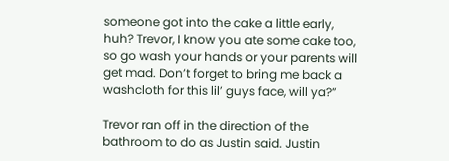someone got into the cake a little early, huh? Trevor, I know you ate some cake too, so go wash your hands or your parents will get mad. Don’t forget to bring me back a washcloth for this lil’ guys face, will ya?”

Trevor ran off in the direction of the bathroom to do as Justin said. Justin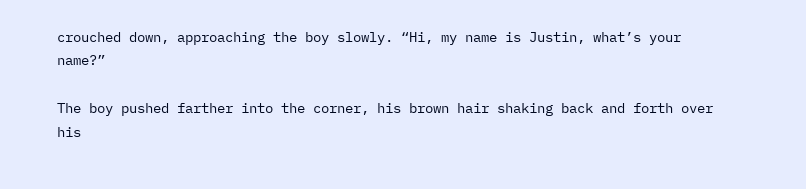crouched down, approaching the boy slowly. “Hi, my name is Justin, what’s your name?”

The boy pushed farther into the corner, his brown hair shaking back and forth over his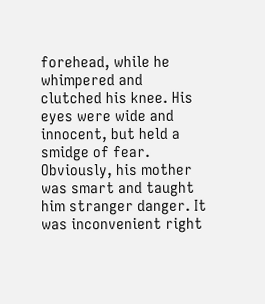forehead, while he whimpered and clutched his knee. His eyes were wide and innocent, but held a smidge of fear. Obviously, his mother was smart and taught him stranger danger. It was inconvenient right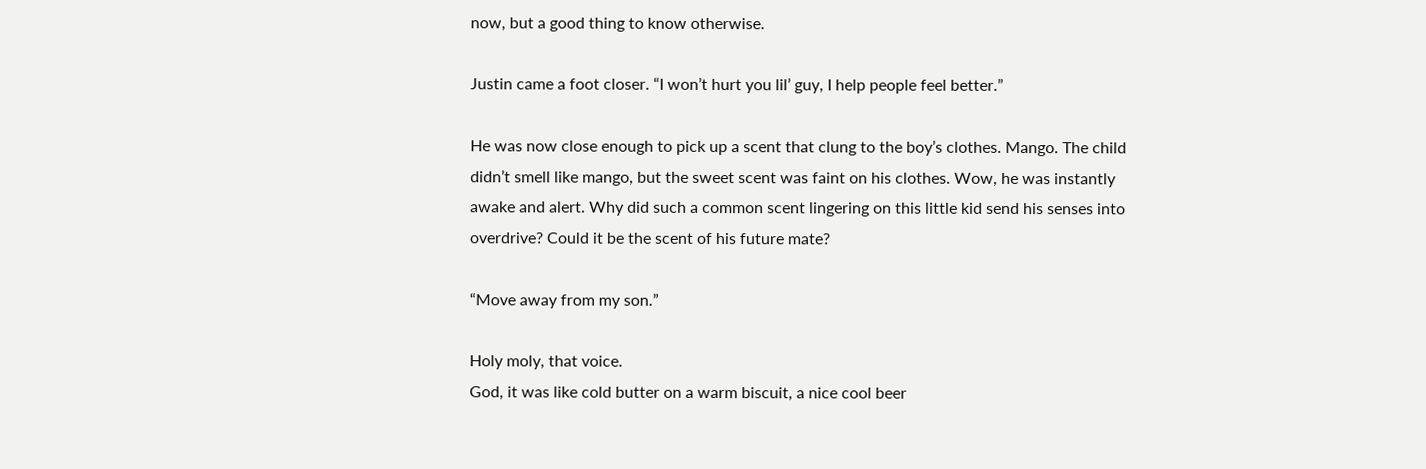now, but a good thing to know otherwise.

Justin came a foot closer. “I won’t hurt you lil’ guy, I help people feel better.”

He was now close enough to pick up a scent that clung to the boy’s clothes. Mango. The child didn’t smell like mango, but the sweet scent was faint on his clothes. Wow, he was instantly awake and alert. Why did such a common scent lingering on this little kid send his senses into overdrive? Could it be the scent of his future mate?

“Move away from my son.”

Holy moly, that voice.
God, it was like cold butter on a warm biscuit, a nice cool beer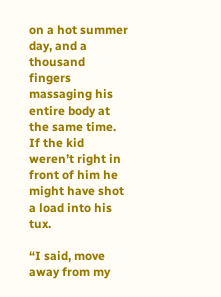on a hot summer day, and a thousand fingers massaging his entire body at the same time. If the kid weren’t right in front of him he might have shot a load into his tux.

“I said, move away from my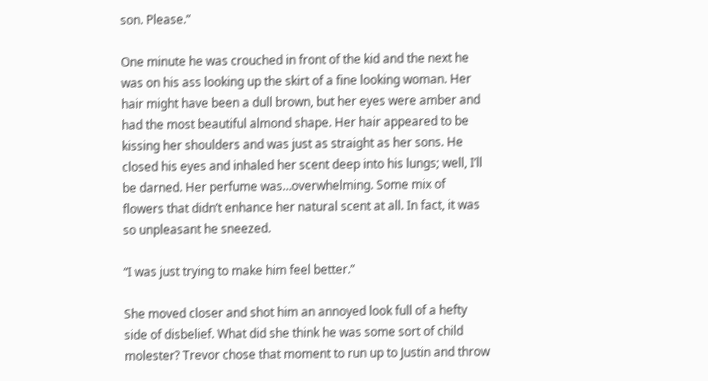son. Please.”

One minute he was crouched in front of the kid and the next he was on his ass looking up the skirt of a fine looking woman. Her hair might have been a dull brown, but her eyes were amber and had the most beautiful almond shape. Her hair appeared to be kissing her shoulders and was just as straight as her sons. He closed his eyes and inhaled her scent deep into his lungs; well, I’ll be darned. Her perfume was…overwhelming. Some mix of flowers that didn’t enhance her natural scent at all. In fact, it was so unpleasant he sneezed.

“I was just trying to make him feel better.”

She moved closer and shot him an annoyed look full of a hefty side of disbelief. What did she think he was some sort of child molester? Trevor chose that moment to run up to Justin and throw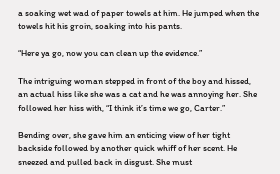a soaking wet wad of paper towels at him. He jumped when the towels hit his groin, soaking into his pants.

“Here ya go, now you can clean up the evidence.”

The intriguing woman stepped in front of the boy and hissed, an actual hiss like she was a cat and he was annoying her. She followed her hiss with, “I think it’s time we go, Carter.”

Bending over, she gave him an enticing view of her tight backside followed by another quick whiff of her scent. He sneezed and pulled back in disgust. She must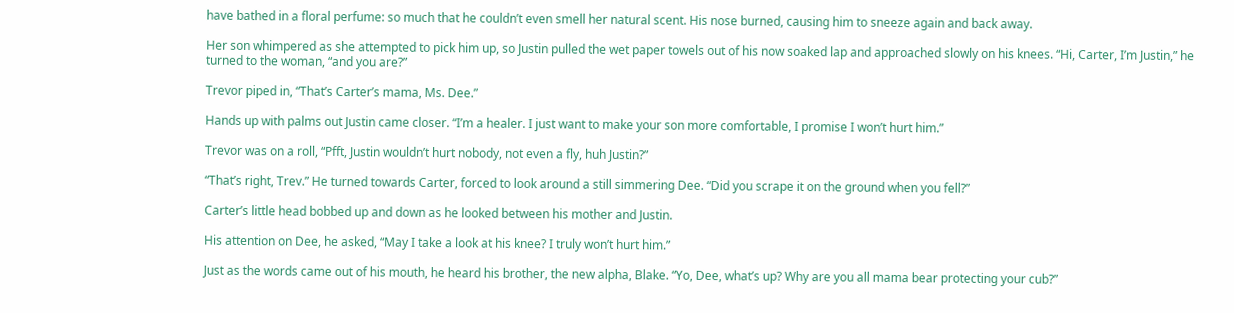have bathed in a floral perfume: so much that he couldn’t even smell her natural scent. His nose burned, causing him to sneeze again and back away.

Her son whimpered as she attempted to pick him up, so Justin pulled the wet paper towels out of his now soaked lap and approached slowly on his knees. “Hi, Carter, I’m Justin,” he turned to the woman, “and you are?”

Trevor piped in, “That’s Carter’s mama, Ms. Dee.”

Hands up with palms out Justin came closer. “I’m a healer. I just want to make your son more comfortable, I promise I won’t hurt him.”

Trevor was on a roll, “Pfft, Justin wouldn’t hurt nobody, not even a fly, huh Justin?”

“That’s right, Trev.” He turned towards Carter, forced to look around a still simmering Dee. “Did you scrape it on the ground when you fell?”

Carter’s little head bobbed up and down as he looked between his mother and Justin.

His attention on Dee, he asked, “May I take a look at his knee? I truly won’t hurt him.”

Just as the words came out of his mouth, he heard his brother, the new alpha, Blake. “Yo, Dee, what’s up? Why are you all mama bear protecting your cub?”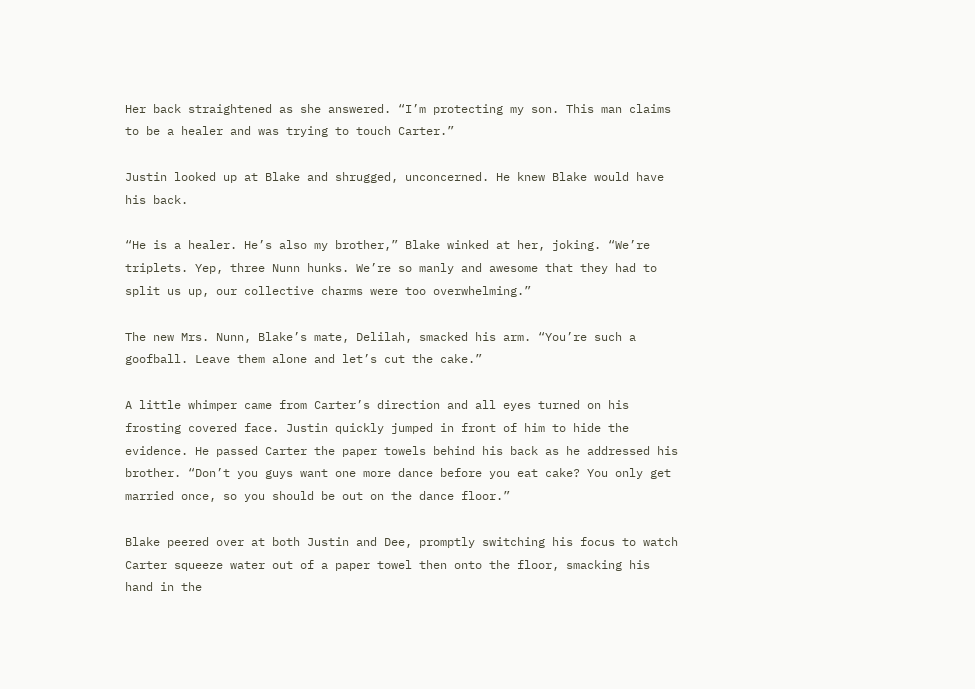Her back straightened as she answered. “I’m protecting my son. This man claims to be a healer and was trying to touch Carter.”

Justin looked up at Blake and shrugged, unconcerned. He knew Blake would have his back.

“He is a healer. He’s also my brother,” Blake winked at her, joking. “We’re triplets. Yep, three Nunn hunks. We’re so manly and awesome that they had to split us up, our collective charms were too overwhelming.”

The new Mrs. Nunn, Blake’s mate, Delilah, smacked his arm. “You’re such a goofball. Leave them alone and let’s cut the cake.”

A little whimper came from Carter’s direction and all eyes turned on his frosting covered face. Justin quickly jumped in front of him to hide the evidence. He passed Carter the paper towels behind his back as he addressed his brother. “Don’t you guys want one more dance before you eat cake? You only get married once, so you should be out on the dance floor.”

Blake peered over at both Justin and Dee, promptly switching his focus to watch Carter squeeze water out of a paper towel then onto the floor, smacking his hand in the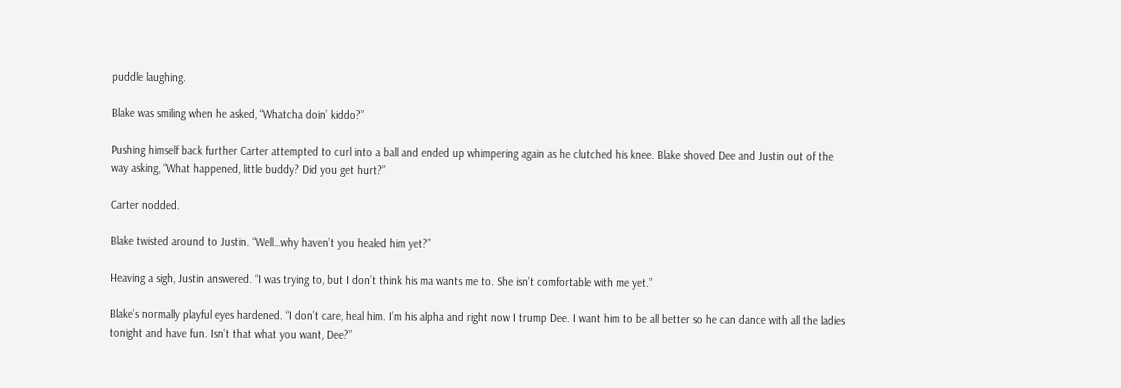puddle laughing.

Blake was smiling when he asked, “Whatcha doin’ kiddo?”

Pushing himself back further Carter attempted to curl into a ball and ended up whimpering again as he clutched his knee. Blake shoved Dee and Justin out of the way asking, “What happened, little buddy? Did you get hurt?”

Carter nodded.

Blake twisted around to Justin. “Well…why haven’t you healed him yet?”

Heaving a sigh, Justin answered. “I was trying to, but I don’t think his ma wants me to. She isn’t comfortable with me yet.”

Blake’s normally playful eyes hardened. “I don’t care, heal him. I’m his alpha and right now I trump Dee. I want him to be all better so he can dance with all the ladies tonight and have fun. Isn’t that what you want, Dee?”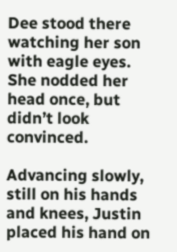Dee stood there watching her son with eagle eyes. She nodded her head once, but didn’t look convinced.

Advancing slowly, still on his hands and knees, Justin placed his hand on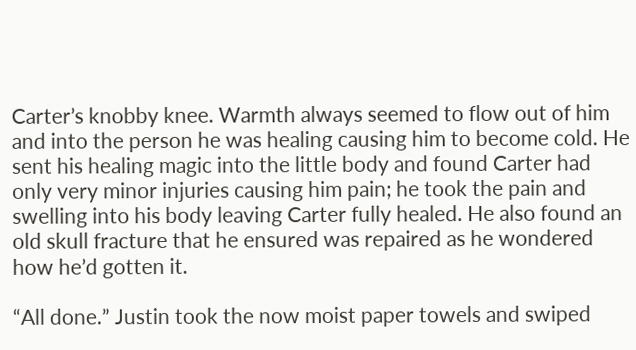Carter’s knobby knee. Warmth always seemed to flow out of him and into the person he was healing causing him to become cold. He sent his healing magic into the little body and found Carter had only very minor injuries causing him pain; he took the pain and swelling into his body leaving Carter fully healed. He also found an old skull fracture that he ensured was repaired as he wondered how he’d gotten it.

“All done.” Justin took the now moist paper towels and swiped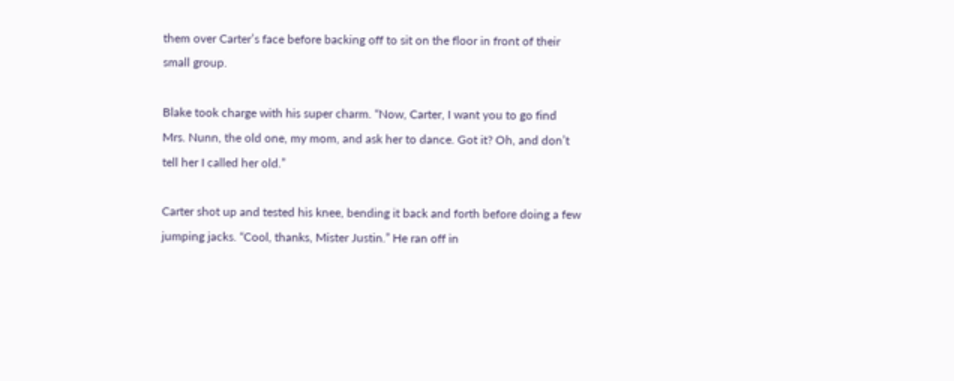them over Carter’s face before backing off to sit on the floor in front of their small group.

Blake took charge with his super charm. “Now, Carter, I want you to go find Mrs. Nunn, the old one, my mom, and ask her to dance. Got it? Oh, and don’t tell her I called her old.”

Carter shot up and tested his knee, bending it back and forth before doing a few jumping jacks. “Cool, thanks, Mister Justin.” He ran off in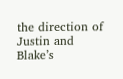the direction of Justin and Blake’s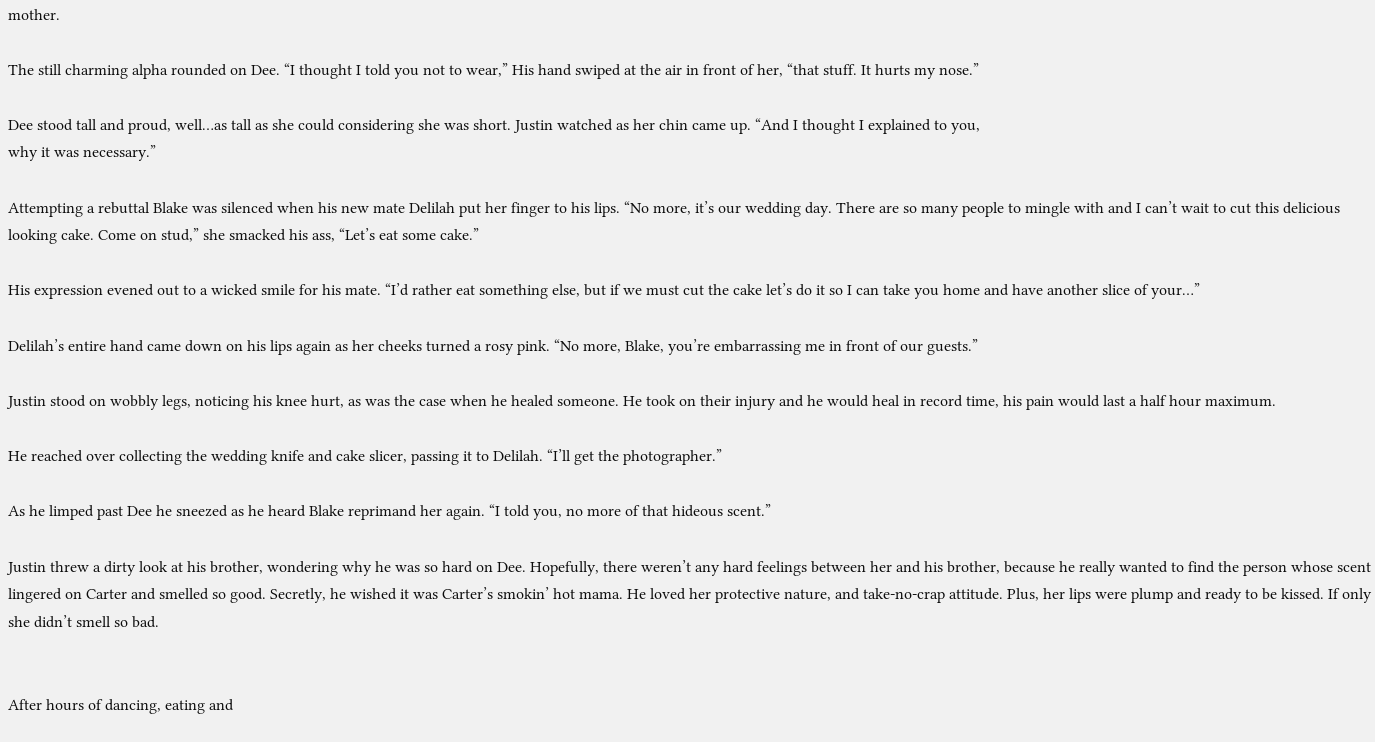mother.

The still charming alpha rounded on Dee. “I thought I told you not to wear,” His hand swiped at the air in front of her, “that stuff. It hurts my nose.”

Dee stood tall and proud, well…as tall as she could considering she was short. Justin watched as her chin came up. “And I thought I explained to you,
why it was necessary.”

Attempting a rebuttal Blake was silenced when his new mate Delilah put her finger to his lips. “No more, it’s our wedding day. There are so many people to mingle with and I can’t wait to cut this delicious looking cake. Come on stud,” she smacked his ass, “Let’s eat some cake.”

His expression evened out to a wicked smile for his mate. “I’d rather eat something else, but if we must cut the cake let’s do it so I can take you home and have another slice of your…”

Delilah’s entire hand came down on his lips again as her cheeks turned a rosy pink. “No more, Blake, you’re embarrassing me in front of our guests.”

Justin stood on wobbly legs, noticing his knee hurt, as was the case when he healed someone. He took on their injury and he would heal in record time, his pain would last a half hour maximum.

He reached over collecting the wedding knife and cake slicer, passing it to Delilah. “I’ll get the photographer.”

As he limped past Dee he sneezed as he heard Blake reprimand her again. “I told you, no more of that hideous scent.”

Justin threw a dirty look at his brother, wondering why he was so hard on Dee. Hopefully, there weren’t any hard feelings between her and his brother, because he really wanted to find the person whose scent lingered on Carter and smelled so good. Secretly, he wished it was Carter’s smokin’ hot mama. He loved her protective nature, and take-no-crap attitude. Plus, her lips were plump and ready to be kissed. If only she didn’t smell so bad.


After hours of dancing, eating and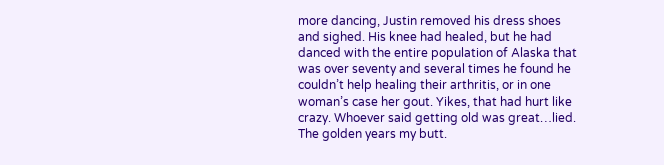more dancing, Justin removed his dress shoes and sighed. His knee had healed, but he had danced with the entire population of Alaska that was over seventy and several times he found he couldn’t help healing their arthritis, or in one woman’s case her gout. Yikes, that had hurt like crazy. Whoever said getting old was great…lied.
The golden years my butt.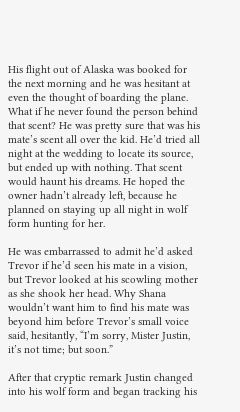His flight out of Alaska was booked for the next morning and he was hesitant at even the thought of boarding the plane. What if he never found the person behind that scent? He was pretty sure that was his mate’s scent all over the kid. He’d tried all night at the wedding to locate its source, but ended up with nothing. That scent would haunt his dreams. He hoped the owner hadn’t already left, because he planned on staying up all night in wolf form hunting for her.

He was embarrassed to admit he’d asked Trevor if he’d seen his mate in a vision, but Trevor looked at his scowling mother as she shook her head. Why Shana wouldn’t want him to find his mate was beyond him before Trevor’s small voice said, hesitantly, “I’m sorry, Mister Justin, it’s not time; but soon.”

After that cryptic remark Justin changed into his wolf form and began tracking his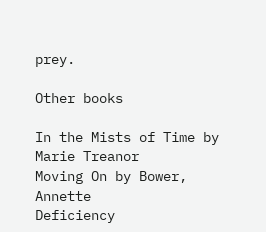prey.

Other books

In the Mists of Time by Marie Treanor
Moving On by Bower, Annette
Deficiency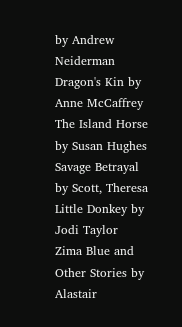by Andrew Neiderman
Dragon's Kin by Anne McCaffrey
The Island Horse by Susan Hughes
Savage Betrayal by Scott, Theresa
Little Donkey by Jodi Taylor
Zima Blue and Other Stories by Alastair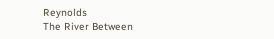Reynolds
The River Between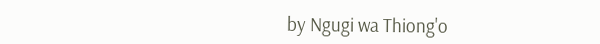by Ngugi wa Thiong'o